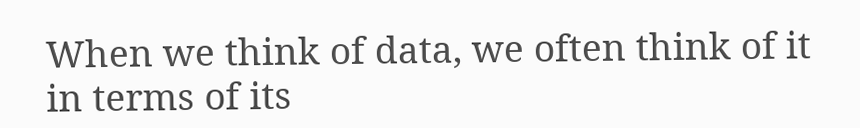When we think of data, we often think of it in terms of its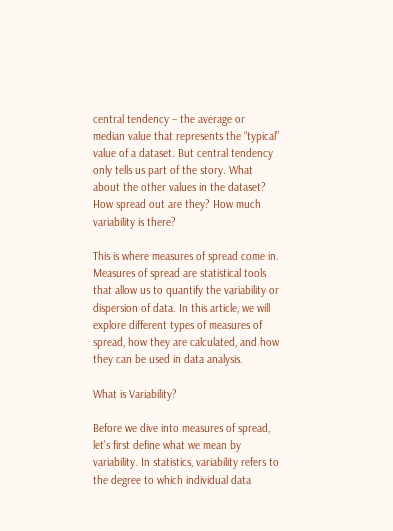central tendency – the average or median value that represents the “typical” value of a dataset. But central tendency only tells us part of the story. What about the other values in the dataset? How spread out are they? How much variability is there?

This is where measures of spread come in. Measures of spread are statistical tools that allow us to quantify the variability or dispersion of data. In this article, we will explore different types of measures of spread, how they are calculated, and how they can be used in data analysis.

What is Variability?

Before we dive into measures of spread, let’s first define what we mean by variability. In statistics, variability refers to the degree to which individual data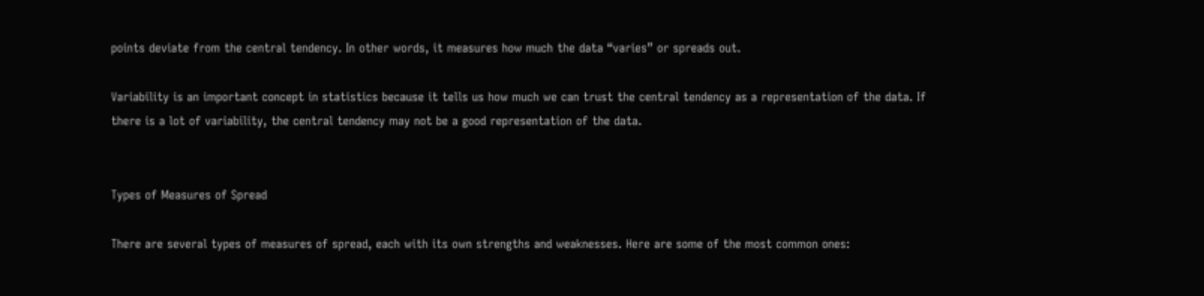points deviate from the central tendency. In other words, it measures how much the data “varies” or spreads out.

Variability is an important concept in statistics because it tells us how much we can trust the central tendency as a representation of the data. If there is a lot of variability, the central tendency may not be a good representation of the data.


Types of Measures of Spread

There are several types of measures of spread, each with its own strengths and weaknesses. Here are some of the most common ones: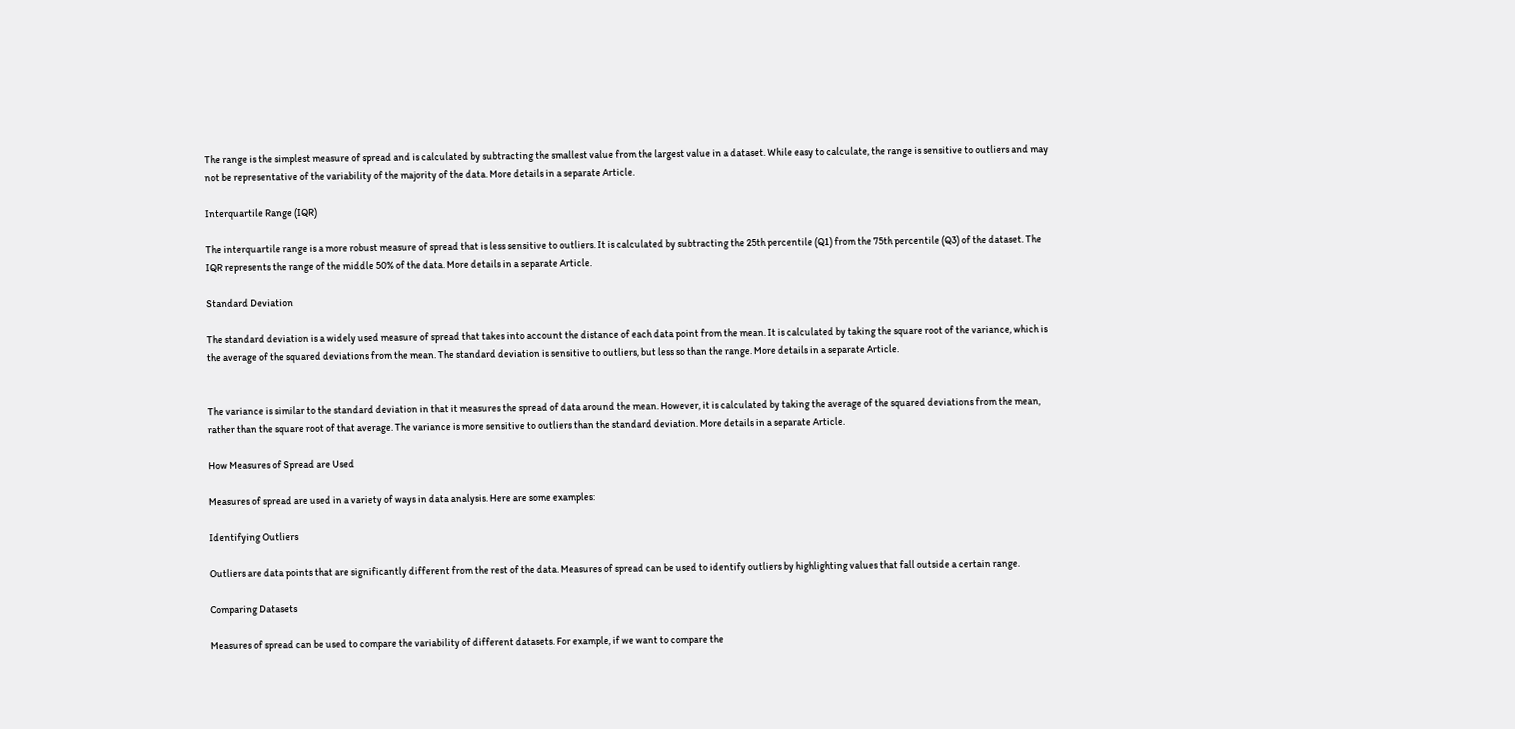The range is the simplest measure of spread and is calculated by subtracting the smallest value from the largest value in a dataset. While easy to calculate, the range is sensitive to outliers and may not be representative of the variability of the majority of the data. More details in a separate Article.

Interquartile Range (IQR)

The interquartile range is a more robust measure of spread that is less sensitive to outliers. It is calculated by subtracting the 25th percentile (Q1) from the 75th percentile (Q3) of the dataset. The IQR represents the range of the middle 50% of the data. More details in a separate Article.

Standard Deviation

The standard deviation is a widely used measure of spread that takes into account the distance of each data point from the mean. It is calculated by taking the square root of the variance, which is the average of the squared deviations from the mean. The standard deviation is sensitive to outliers, but less so than the range. More details in a separate Article.


The variance is similar to the standard deviation in that it measures the spread of data around the mean. However, it is calculated by taking the average of the squared deviations from the mean, rather than the square root of that average. The variance is more sensitive to outliers than the standard deviation. More details in a separate Article.

How Measures of Spread are Used

Measures of spread are used in a variety of ways in data analysis. Here are some examples:

Identifying Outliers

Outliers are data points that are significantly different from the rest of the data. Measures of spread can be used to identify outliers by highlighting values that fall outside a certain range.

Comparing Datasets

Measures of spread can be used to compare the variability of different datasets. For example, if we want to compare the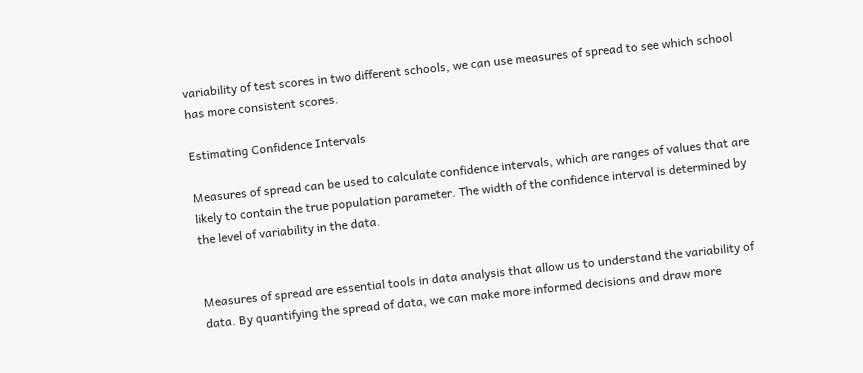variability of test scores in two different schools, we can use measures of spread to see which school has more consistent scores.

Estimating Confidence Intervals

Measures of spread can be used to calculate confidence intervals, which are ranges of values that are likely to contain the true population parameter. The width of the confidence interval is determined by the level of variability in the data.


Measures of spread are essential tools in data analysis that allow us to understand the variability of data. By quantifying the spread of data, we can make more informed decisions and draw more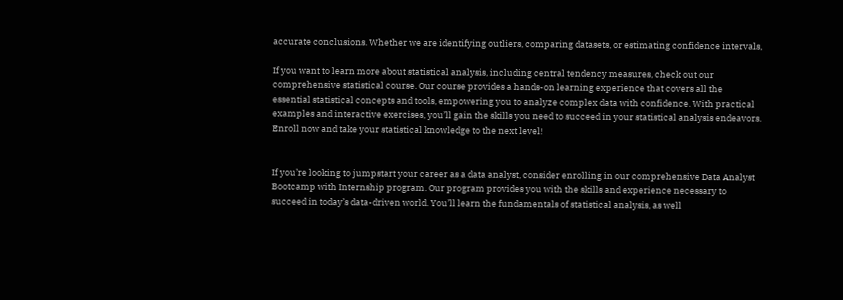accurate conclusions. Whether we are identifying outliers, comparing datasets, or estimating confidence intervals,

If you want to learn more about statistical analysis, including central tendency measures, check out our comprehensive statistical course. Our course provides a hands-on learning experience that covers all the essential statistical concepts and tools, empowering you to analyze complex data with confidence. With practical examples and interactive exercises, you’ll gain the skills you need to succeed in your statistical analysis endeavors. Enroll now and take your statistical knowledge to the next level!


If you’re looking to jumpstart your career as a data analyst, consider enrolling in our comprehensive Data Analyst Bootcamp with Internship program. Our program provides you with the skills and experience necessary to succeed in today’s data-driven world. You’ll learn the fundamentals of statistical analysis, as well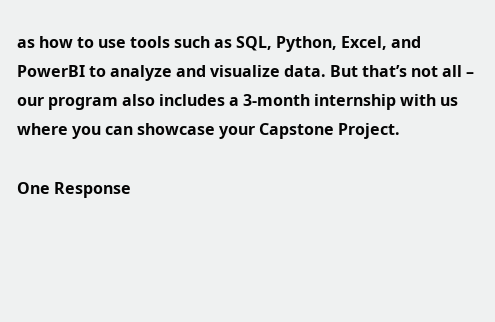as how to use tools such as SQL, Python, Excel, and PowerBI to analyze and visualize data. But that’s not all – our program also includes a 3-month internship with us where you can showcase your Capstone Project.

One Response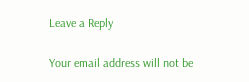Leave a Reply

Your email address will not be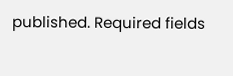published. Required fields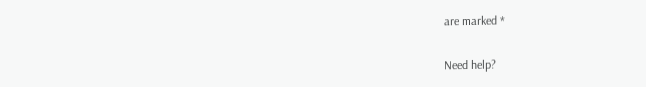are marked *

Need help?